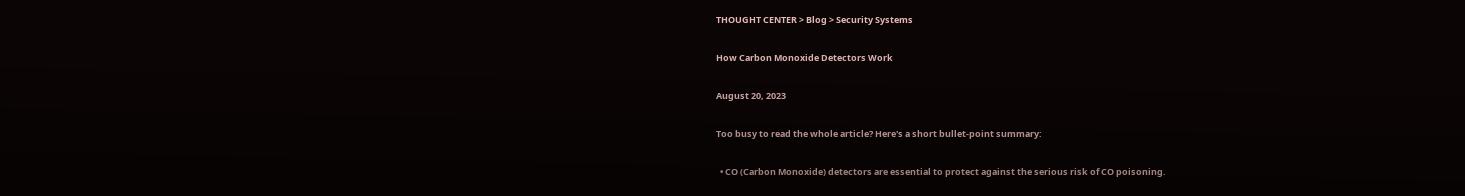THOUGHT CENTER > Blog > Security Systems

How Carbon Monoxide Detectors Work

August 20, 2023

Too busy to read the whole article? Here's a short bullet-point summary:

  • CO (Carbon Monoxide) detectors are essential to protect against the serious risk of CO poisoning.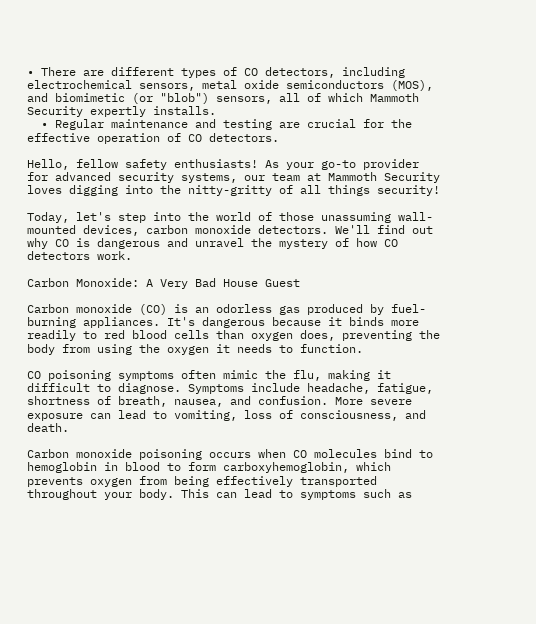• There are different types of CO detectors, including electrochemical sensors, metal oxide semiconductors (MOS), and biomimetic (or "blob") sensors, all of which Mammoth Security expertly installs.
  • Regular maintenance and testing are crucial for the effective operation of CO detectors.

Hello, fellow safety enthusiasts! As your go-to provider for advanced security systems, our team at Mammoth Security loves digging into the nitty-gritty of all things security!

Today, let's step into the world of those unassuming wall-mounted devices, carbon monoxide detectors. We'll find out why CO is dangerous and unravel the mystery of how CO detectors work.

Carbon Monoxide: A Very Bad House Guest

Carbon monoxide (CO) is an odorless gas produced by fuel-burning appliances. It's dangerous because it binds more readily to red blood cells than oxygen does, preventing the body from using the oxygen it needs to function.

CO poisoning symptoms often mimic the flu, making it difficult to diagnose. Symptoms include headache, fatigue, shortness of breath, nausea, and confusion. More severe exposure can lead to vomiting, loss of consciousness, and death.

Carbon monoxide poisoning occurs when CO molecules bind to hemoglobin in blood to form carboxyhemoglobin, which prevents oxygen from being effectively transported throughout your body. This can lead to symptoms such as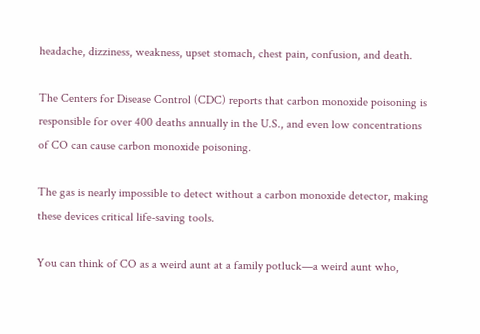headache, dizziness, weakness, upset stomach, chest pain, confusion, and death.

The Centers for Disease Control (CDC) reports that carbon monoxide poisoning is responsible for over 400 deaths annually in the U.S., and even low concentrations of CO can cause carbon monoxide poisoning.

The gas is nearly impossible to detect without a carbon monoxide detector, making these devices critical life-saving tools.

You can think of CO as a weird aunt at a family potluck—a weird aunt who,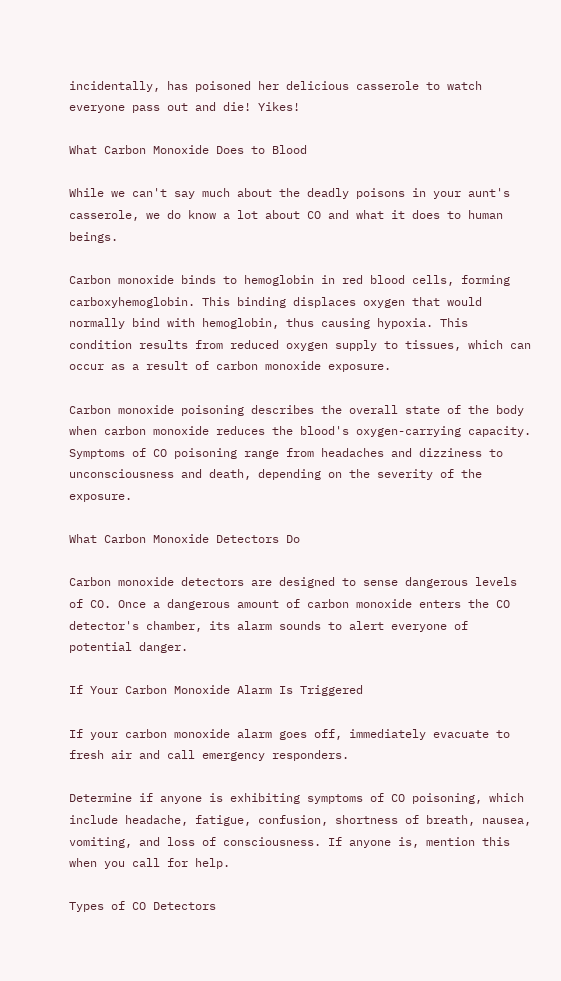incidentally, has poisoned her delicious casserole to watch everyone pass out and die! Yikes!

What Carbon Monoxide Does to Blood

While we can't say much about the deadly poisons in your aunt's casserole, we do know a lot about CO and what it does to human beings.

Carbon monoxide binds to hemoglobin in red blood cells, forming carboxyhemoglobin. This binding displaces oxygen that would normally bind with hemoglobin, thus causing hypoxia. This condition results from reduced oxygen supply to tissues, which can occur as a result of carbon monoxide exposure.

Carbon monoxide poisoning describes the overall state of the body when carbon monoxide reduces the blood's oxygen-carrying capacity. Symptoms of CO poisoning range from headaches and dizziness to unconsciousness and death, depending on the severity of the exposure.

What Carbon Monoxide Detectors Do

Carbon monoxide detectors are designed to sense dangerous levels of CO. Once a dangerous amount of carbon monoxide enters the CO detector's chamber, its alarm sounds to alert everyone of potential danger.

If Your Carbon Monoxide Alarm Is Triggered

If your carbon monoxide alarm goes off, immediately evacuate to fresh air and call emergency responders.

Determine if anyone is exhibiting symptoms of CO poisoning, which include headache, fatigue, confusion, shortness of breath, nausea, vomiting, and loss of consciousness. If anyone is, mention this when you call for help.

Types of CO Detectors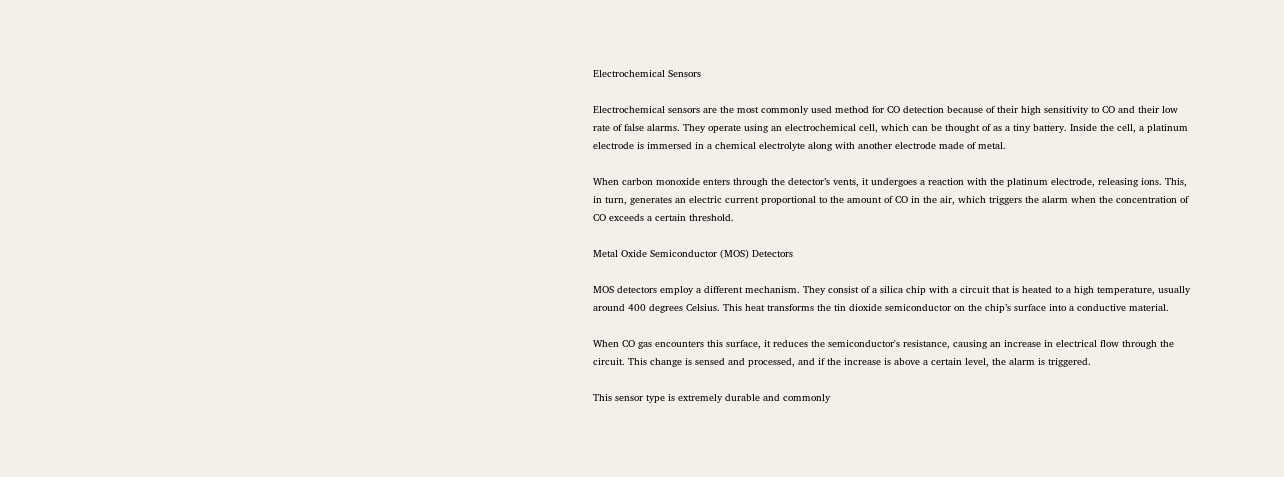Electrochemical Sensors

Electrochemical sensors are the most commonly used method for CO detection because of their high sensitivity to CO and their low rate of false alarms. They operate using an electrochemical cell, which can be thought of as a tiny battery. Inside the cell, a platinum electrode is immersed in a chemical electrolyte along with another electrode made of metal.

When carbon monoxide enters through the detector’s vents, it undergoes a reaction with the platinum electrode, releasing ions. This, in turn, generates an electric current proportional to the amount of CO in the air, which triggers the alarm when the concentration of CO exceeds a certain threshold.

Metal Oxide Semiconductor (MOS) Detectors

MOS detectors employ a different mechanism. They consist of a silica chip with a circuit that is heated to a high temperature, usually around 400 degrees Celsius. This heat transforms the tin dioxide semiconductor on the chip’s surface into a conductive material.

When CO gas encounters this surface, it reduces the semiconductor's resistance, causing an increase in electrical flow through the circuit. This change is sensed and processed, and if the increase is above a certain level, the alarm is triggered.

This sensor type is extremely durable and commonly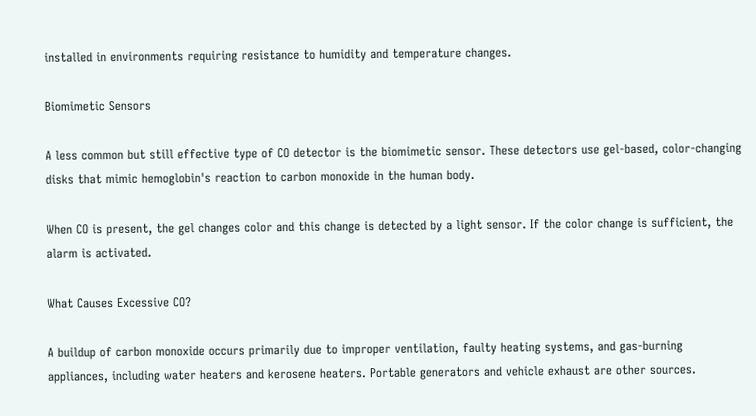installed in environments requiring resistance to humidity and temperature changes.

Biomimetic Sensors

A less common but still effective type of CO detector is the biomimetic sensor. These detectors use gel-based, color-changing disks that mimic hemoglobin's reaction to carbon monoxide in the human body.

When CO is present, the gel changes color and this change is detected by a light sensor. If the color change is sufficient, the alarm is activated.

What Causes Excessive CO?

A buildup of carbon monoxide occurs primarily due to improper ventilation, faulty heating systems, and gas-burning appliances, including water heaters and kerosene heaters. Portable generators and vehicle exhaust are other sources.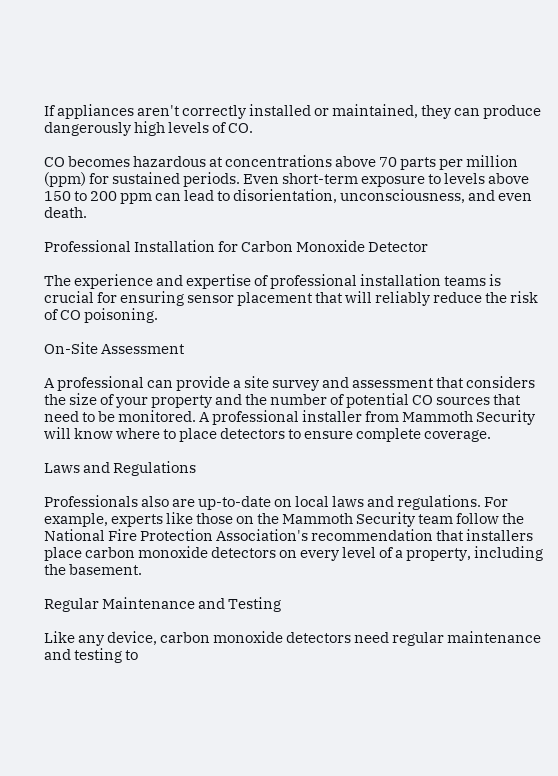If appliances aren't correctly installed or maintained, they can produce dangerously high levels of CO.

CO becomes hazardous at concentrations above 70 parts per million (ppm) for sustained periods. Even short-term exposure to levels above 150 to 200 ppm can lead to disorientation, unconsciousness, and even death.

Professional Installation for Carbon Monoxide Detector

The experience and expertise of professional installation teams is crucial for ensuring sensor placement that will reliably reduce the risk of CO poisoning.

On-Site Assessment

A professional can provide a site survey and assessment that considers the size of your property and the number of potential CO sources that need to be monitored. A professional installer from Mammoth Security will know where to place detectors to ensure complete coverage.

Laws and Regulations

Professionals also are up-to-date on local laws and regulations. For example, experts like those on the Mammoth Security team follow the National Fire Protection Association's recommendation that installers place carbon monoxide detectors on every level of a property, including the basement.

Regular Maintenance and Testing

Like any device, carbon monoxide detectors need regular maintenance and testing to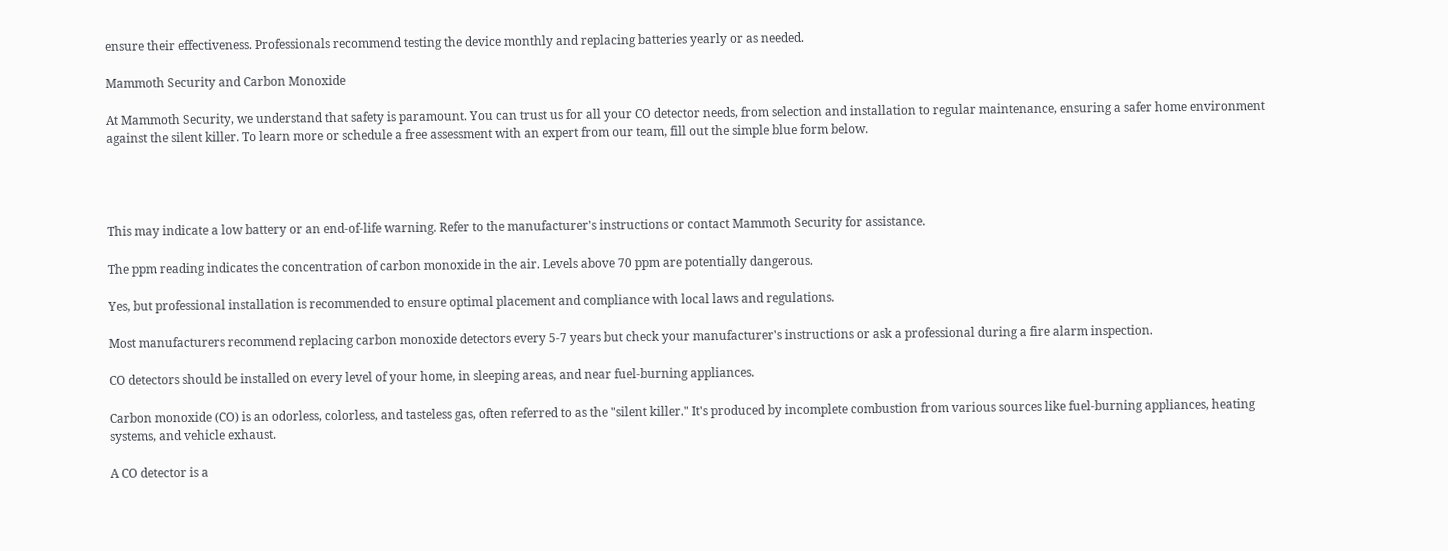ensure their effectiveness. Professionals recommend testing the device monthly and replacing batteries yearly or as needed.

Mammoth Security and Carbon Monoxide

At Mammoth Security, we understand that safety is paramount. You can trust us for all your CO detector needs, from selection and installation to regular maintenance, ensuring a safer home environment against the silent killer. To learn more or schedule a free assessment with an expert from our team, fill out the simple blue form below.




This may indicate a low battery or an end-of-life warning. Refer to the manufacturer's instructions or contact Mammoth Security for assistance.

The ppm reading indicates the concentration of carbon monoxide in the air. Levels above 70 ppm are potentially dangerous.

Yes, but professional installation is recommended to ensure optimal placement and compliance with local laws and regulations.

Most manufacturers recommend replacing carbon monoxide detectors every 5-7 years but check your manufacturer's instructions or ask a professional during a fire alarm inspection.

CO detectors should be installed on every level of your home, in sleeping areas, and near fuel-burning appliances.

Carbon monoxide (CO) is an odorless, colorless, and tasteless gas, often referred to as the "silent killer." It's produced by incomplete combustion from various sources like fuel-burning appliances, heating systems, and vehicle exhaust.

A CO detector is a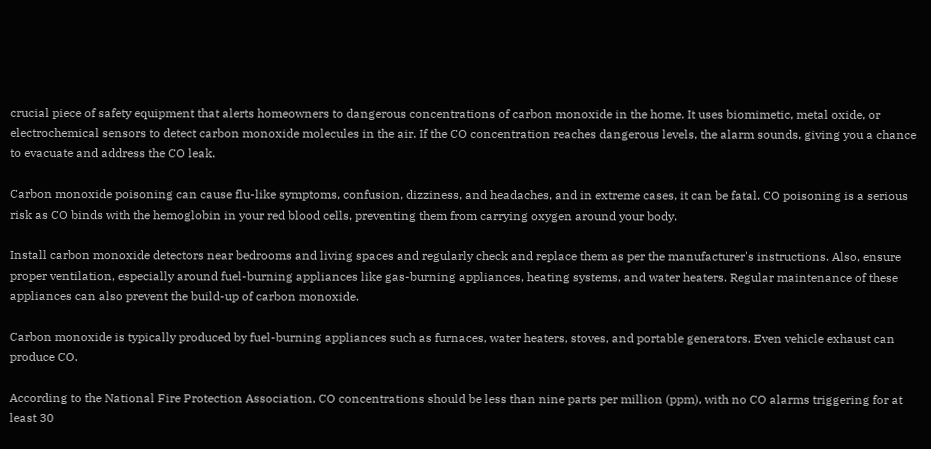crucial piece of safety equipment that alerts homeowners to dangerous concentrations of carbon monoxide in the home. It uses biomimetic, metal oxide, or electrochemical sensors to detect carbon monoxide molecules in the air. If the CO concentration reaches dangerous levels, the alarm sounds, giving you a chance to evacuate and address the CO leak.

Carbon monoxide poisoning can cause flu-like symptoms, confusion, dizziness, and headaches, and in extreme cases, it can be fatal. CO poisoning is a serious risk as CO binds with the hemoglobin in your red blood cells, preventing them from carrying oxygen around your body.

Install carbon monoxide detectors near bedrooms and living spaces and regularly check and replace them as per the manufacturer's instructions. Also, ensure proper ventilation, especially around fuel-burning appliances like gas-burning appliances, heating systems, and water heaters. Regular maintenance of these appliances can also prevent the build-up of carbon monoxide.

Carbon monoxide is typically produced by fuel-burning appliances such as furnaces, water heaters, stoves, and portable generators. Even vehicle exhaust can produce CO.

According to the National Fire Protection Association, CO concentrations should be less than nine parts per million (ppm), with no CO alarms triggering for at least 30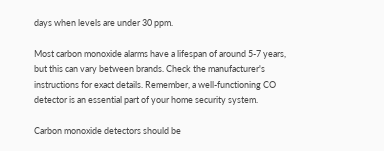days when levels are under 30 ppm.

Most carbon monoxide alarms have a lifespan of around 5-7 years, but this can vary between brands. Check the manufacturer's instructions for exact details. Remember, a well-functioning CO detector is an essential part of your home security system.

Carbon monoxide detectors should be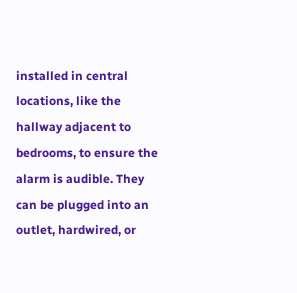installed in central locations, like the hallway adjacent to bedrooms, to ensure the alarm is audible. They can be plugged into an outlet, hardwired, or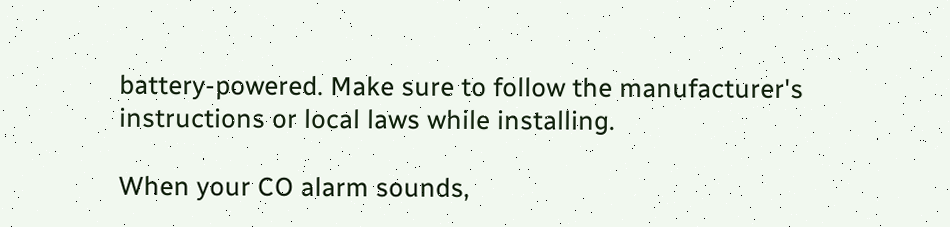battery-powered. Make sure to follow the manufacturer's instructions or local laws while installing.

When your CO alarm sounds,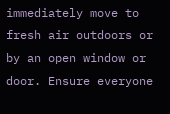immediately move to fresh air outdoors or by an open window or door. Ensure everyone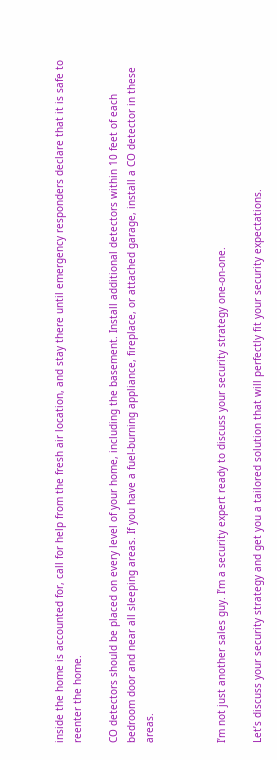inside the home is accounted for, call for help from the fresh air location, and stay there until emergency responders declare that it is safe to reenter the home.

CO detectors should be placed on every level of your home, including the basement. Install additional detectors within 10 feet of each bedroom door and near all sleeping areas. If you have a fuel-burning appliance, fireplace, or attached garage, install a CO detector in these areas.



I’m not just another sales guy. I’m a security expert ready to discuss your security strategy one-on-one.

Let’s discuss your security strategy and get you a tailored solution that will perfectly fit your security expectations.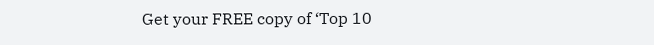Get your FREE copy of ‘Top 10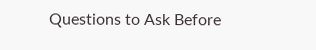Questions to Ask Before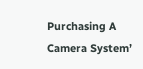Purchasing A Camera System’